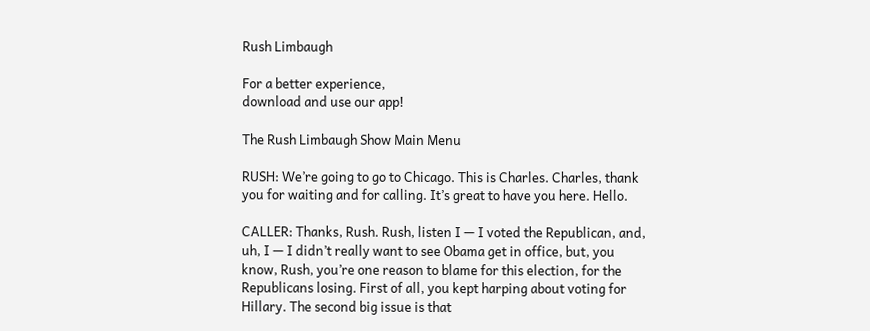Rush Limbaugh

For a better experience,
download and use our app!

The Rush Limbaugh Show Main Menu

RUSH: We’re going to go to Chicago. This is Charles. Charles, thank you for waiting and for calling. It’s great to have you here. Hello.

CALLER: Thanks, Rush. Rush, listen I — I voted the Republican, and, uh, I — I didn’t really want to see Obama get in office, but, you know, Rush, you’re one reason to blame for this election, for the Republicans losing. First of all, you kept harping about voting for Hillary. The second big issue is that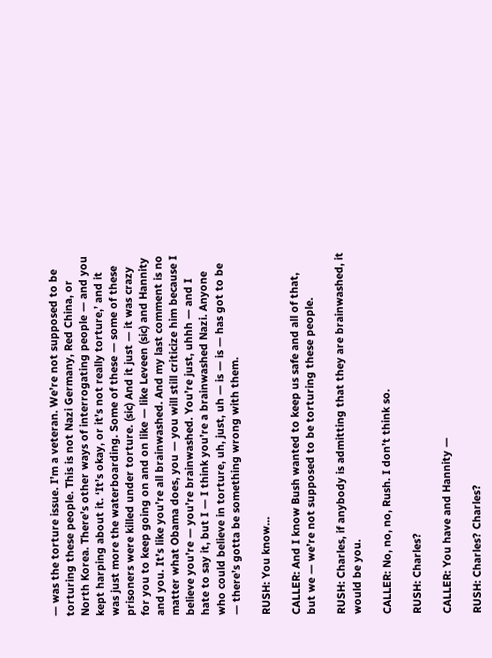— was the torture issue. I’m a veteran. We’re not supposed to be torturing these people. This is not Nazi Germany, Red China, or North Korea. There’s other ways of interrogating people — and you kept harping about it. ‘It’s okay, or it’s not really torture,’ and it was just more the waterboarding. Some of these — some of these prisoners were killed under torture. (sic) And it just — it was crazy for you to keep going on and on like — like Leveen (sic) and Hannity and you. It’s like you’re all brainwashed. And my last comment is no matter what Obama does, you — you will still criticize him because I believe you’re — you’re brainwashed. You’re just, uhhh — and I hate to say it, but I — I think you’re a brainwashed Nazi. Anyone who could believe in torture, uh, just, uh — is — is — has got to be — there’s gotta be something wrong with them.

RUSH: You know…

CALLER: And I know Bush wanted to keep us safe and all of that, but we — we’re not supposed to be torturing these people.

RUSH: Charles, if anybody is admitting that they are brainwashed, it would be you.

CALLER: No, no, no, Rush. I don’t think so.

RUSH: Charles?

CALLER: You have and Hannity —

RUSH: Charles? Charles?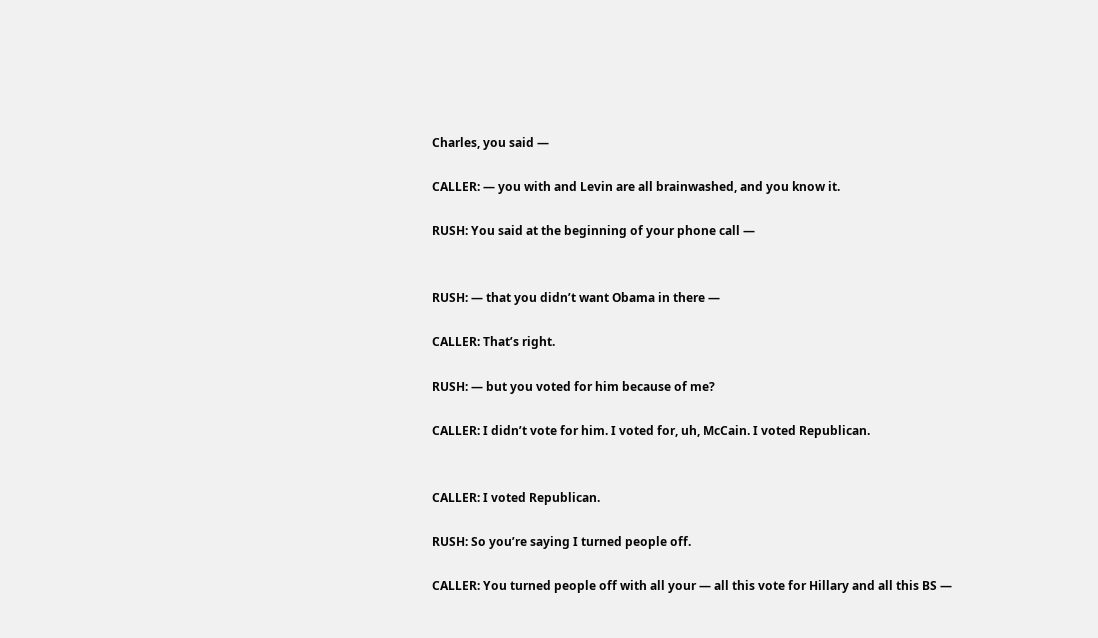Charles, you said —

CALLER: — you with and Levin are all brainwashed, and you know it.

RUSH: You said at the beginning of your phone call —


RUSH: — that you didn’t want Obama in there —

CALLER: That’s right.

RUSH: — but you voted for him because of me?

CALLER: I didn’t vote for him. I voted for, uh, McCain. I voted Republican.


CALLER: I voted Republican.

RUSH: So you’re saying I turned people off.

CALLER: You turned people off with all your — all this vote for Hillary and all this BS —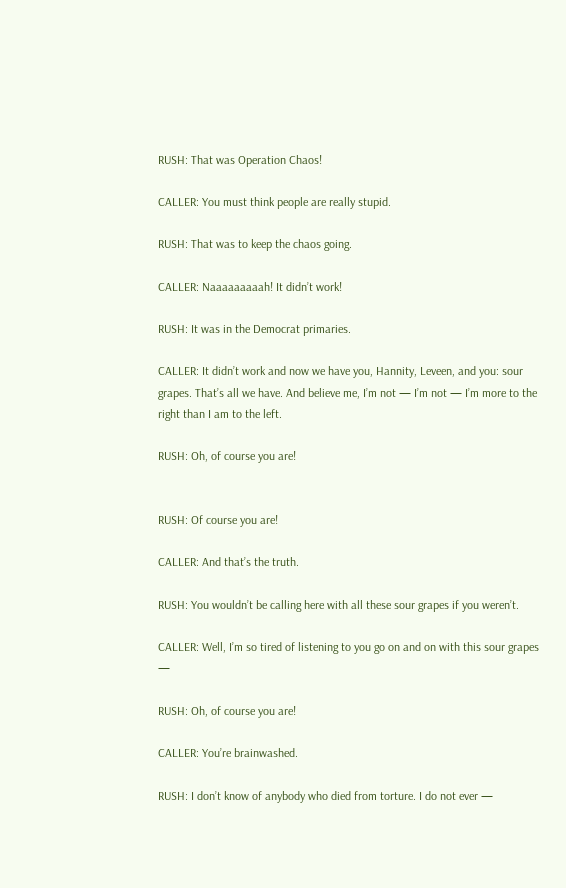RUSH: That was Operation Chaos!

CALLER: You must think people are really stupid.

RUSH: That was to keep the chaos going.

CALLER: Naaaaaaaaah! It didn’t work!

RUSH: It was in the Democrat primaries.

CALLER: It didn’t work and now we have you, Hannity, Leveen, and you: sour grapes. That’s all we have. And believe me, I’m not — I’m not — I’m more to the right than I am to the left.

RUSH: Oh, of course you are!


RUSH: Of course you are!

CALLER: And that’s the truth.

RUSH: You wouldn’t be calling here with all these sour grapes if you weren’t.

CALLER: Well, I’m so tired of listening to you go on and on with this sour grapes —

RUSH: Oh, of course you are!

CALLER: You’re brainwashed.

RUSH: I don’t know of anybody who died from torture. I do not ever —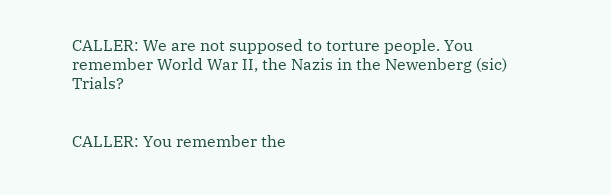CALLER: We are not supposed to torture people. You remember World War II, the Nazis in the Newenberg (sic) Trials?


CALLER: You remember the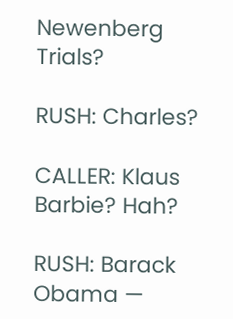Newenberg Trials?

RUSH: Charles?

CALLER: Klaus Barbie? Hah?

RUSH: Barack Obama —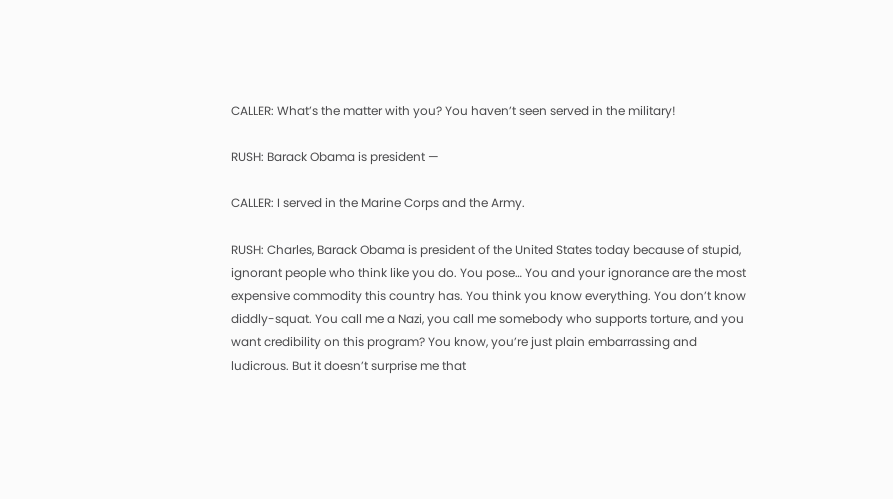CALLER: What’s the matter with you? You haven’t seen served in the military!

RUSH: Barack Obama is president —

CALLER: I served in the Marine Corps and the Army.

RUSH: Charles, Barack Obama is president of the United States today because of stupid, ignorant people who think like you do. You pose… You and your ignorance are the most expensive commodity this country has. You think you know everything. You don’t know diddly-squat. You call me a Nazi, you call me somebody who supports torture, and you want credibility on this program? You know, you’re just plain embarrassing and ludicrous. But it doesn’t surprise me that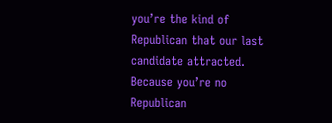you’re the kind of Republican that our last candidate attracted. Because you’re no Republican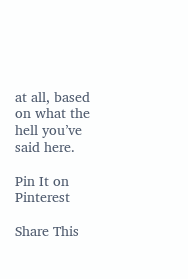at all, based on what the hell you’ve said here.

Pin It on Pinterest

Share This